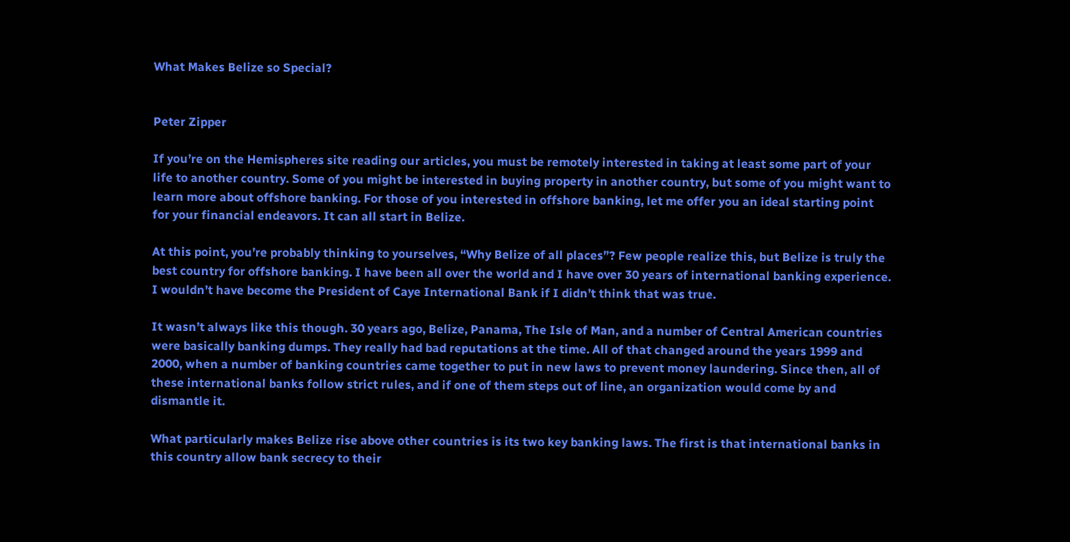What Makes Belize so Special?


Peter Zipper

If you’re on the Hemispheres site reading our articles, you must be remotely interested in taking at least some part of your life to another country. Some of you might be interested in buying property in another country, but some of you might want to learn more about offshore banking. For those of you interested in offshore banking, let me offer you an ideal starting point for your financial endeavors. It can all start in Belize.

At this point, you’re probably thinking to yourselves, “Why Belize of all places”? Few people realize this, but Belize is truly the best country for offshore banking. I have been all over the world and I have over 30 years of international banking experience. I wouldn’t have become the President of Caye International Bank if I didn’t think that was true.

It wasn’t always like this though. 30 years ago, Belize, Panama, The Isle of Man, and a number of Central American countries were basically banking dumps. They really had bad reputations at the time. All of that changed around the years 1999 and 2000, when a number of banking countries came together to put in new laws to prevent money laundering. Since then, all of these international banks follow strict rules, and if one of them steps out of line, an organization would come by and dismantle it.

What particularly makes Belize rise above other countries is its two key banking laws. The first is that international banks in this country allow bank secrecy to their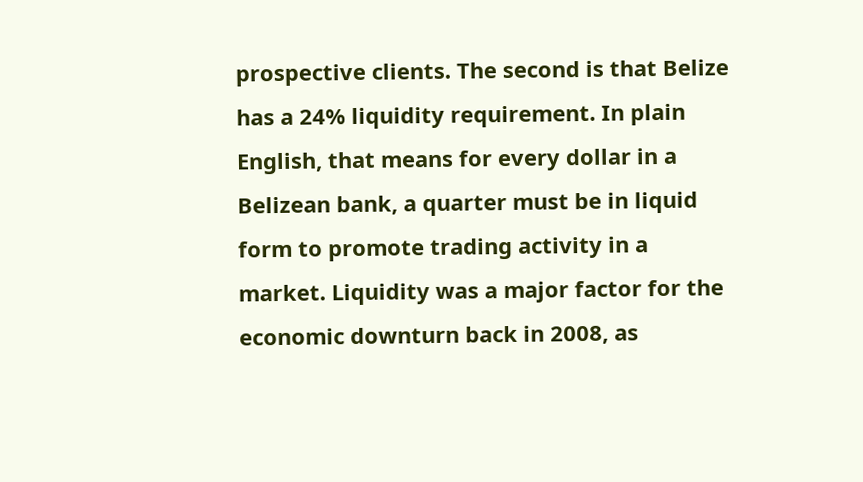prospective clients. The second is that Belize has a 24% liquidity requirement. In plain English, that means for every dollar in a Belizean bank, a quarter must be in liquid form to promote trading activity in a market. Liquidity was a major factor for the economic downturn back in 2008, as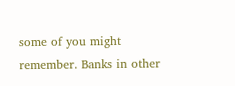some of you might remember. Banks in other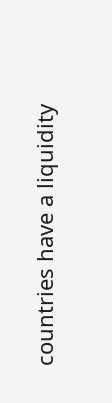countries have a liquidity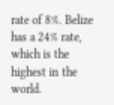rate of 8%. Belize has a 24% rate, which is the highest in the world.